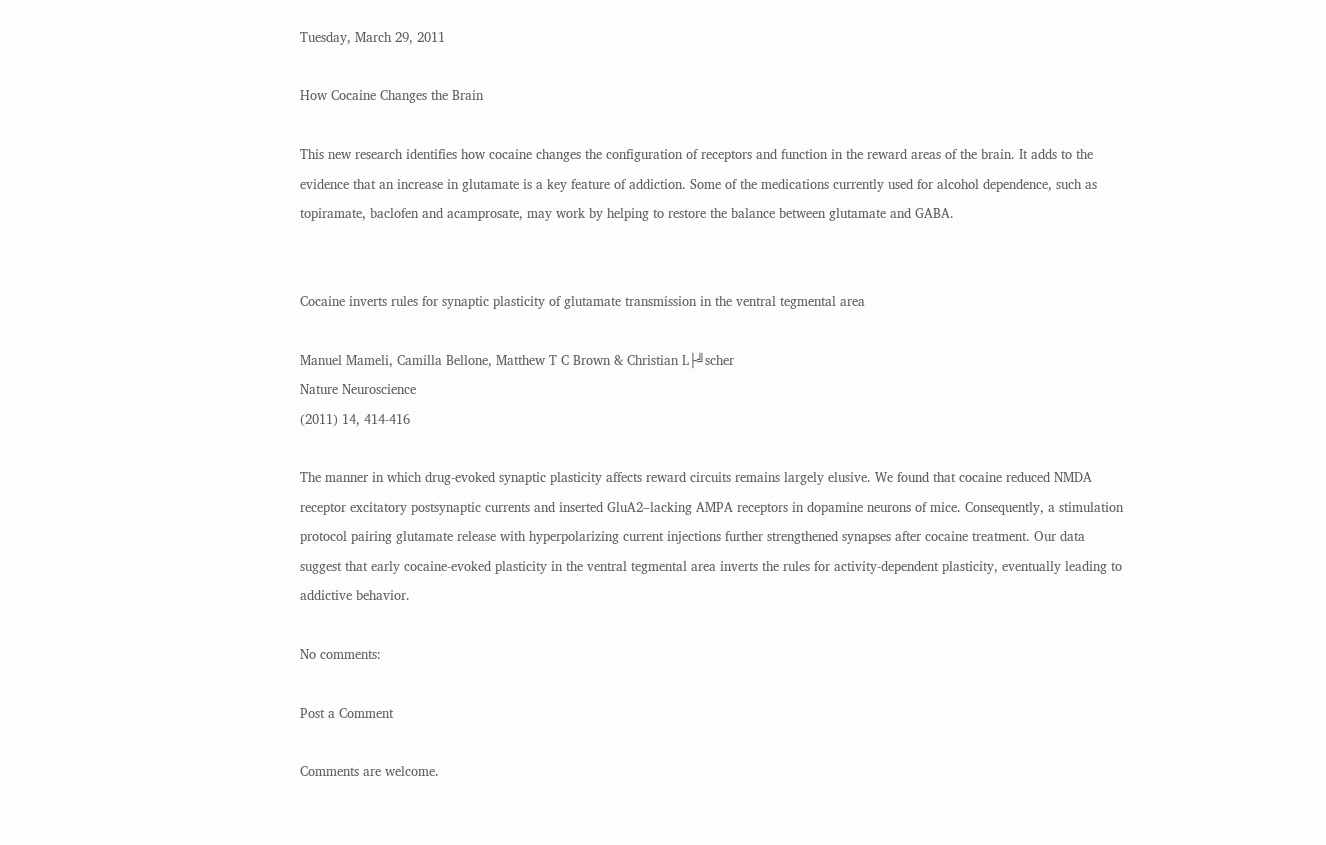Tuesday, March 29, 2011

How Cocaine Changes the Brain

This new research identifies how cocaine changes the configuration of receptors and function in the reward areas of the brain. It adds to the evidence that an increase in glutamate is a key feature of addiction. Some of the medications currently used for alcohol dependence, such as topiramate, baclofen and acamprosate, may work by helping to restore the balance between glutamate and GABA.


Cocaine inverts rules for synaptic plasticity of glutamate transmission in the ventral tegmental area

Manuel Mameli, Camilla Bellone, Matthew T C Brown & Christian L├╝scher
Nature Neuroscience
(2011) 14, 414-416

The manner in which drug-evoked synaptic plasticity affects reward circuits remains largely elusive. We found that cocaine reduced NMDA receptor excitatory postsynaptic currents and inserted GluA2–lacking AMPA receptors in dopamine neurons of mice. Consequently, a stimulation protocol pairing glutamate release with hyperpolarizing current injections further strengthened synapses after cocaine treatment. Our data suggest that early cocaine-evoked plasticity in the ventral tegmental area inverts the rules for activity-dependent plasticity, eventually leading to addictive behavior.

No comments:

Post a Comment

Comments are welcome.